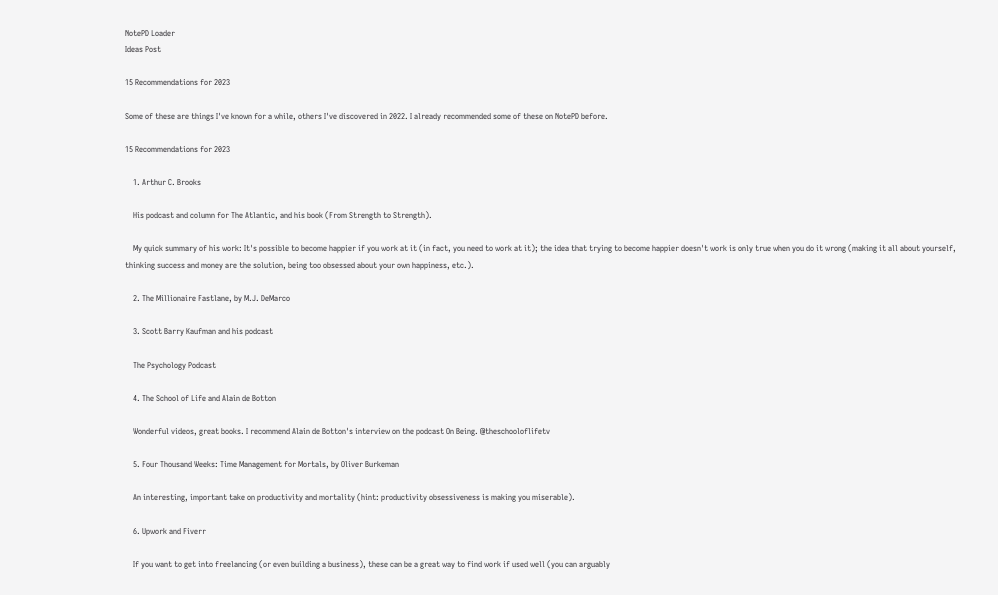NotePD Loader
Ideas Post

15 Recommendations for 2023

Some of these are things I've known for a while, others I've discovered in 2022. I already recommended some of these on NotePD before.

15 Recommendations for 2023

    1. Arthur C. Brooks

    His podcast and column for The Atlantic, and his book (From Strength to Strength).

    My quick summary of his work: It's possible to become happier if you work at it (in fact, you need to work at it); the idea that trying to become happier doesn't work is only true when you do it wrong (making it all about yourself, thinking success and money are the solution, being too obsessed about your own happiness, etc.).

    2. The Millionaire Fastlane, by M.J. DeMarco

    3. Scott Barry Kaufman and his podcast

    The Psychology Podcast

    4. The School of Life and Alain de Botton

    Wonderful videos, great books. I recommend Alain de Botton's interview on the podcast On Being. @theschooloflifetv

    5. Four Thousand Weeks: Time Management for Mortals, by Oliver Burkeman

    An interesting, important take on productivity and mortality (hint: productivity obsessiveness is making you miserable).

    6. Upwork and Fiverr

    If you want to get into freelancing (or even building a business), these can be a great way to find work if used well (you can arguably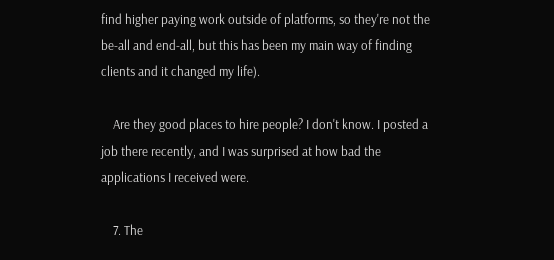find higher paying work outside of platforms, so they're not the be-all and end-all, but this has been my main way of finding clients and it changed my life).

    Are they good places to hire people? I don't know. I posted a job there recently, and I was surprised at how bad the applications I received were.

    7. The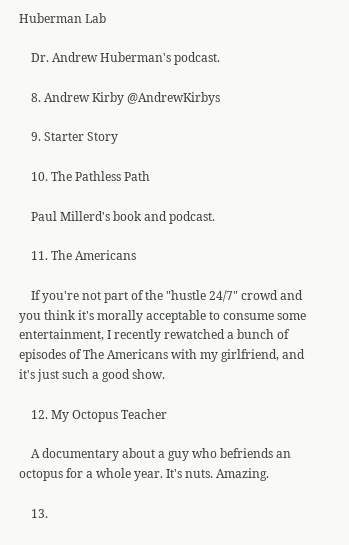Huberman Lab

    Dr. Andrew Huberman's podcast.

    8. Andrew Kirby @AndrewKirbys

    9. Starter Story

    10. The Pathless Path

    Paul Millerd's book and podcast.

    11. The Americans

    If you're not part of the "hustle 24/7" crowd and you think it's morally acceptable to consume some entertainment, I recently rewatched a bunch of episodes of The Americans with my girlfriend, and it's just such a good show.

    12. My Octopus Teacher

    A documentary about a guy who befriends an octopus for a whole year. It's nuts. Amazing.

    13.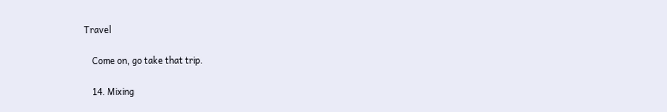Travel

    Come on, go take that trip.

    14. Mixing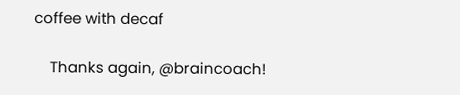coffee with decaf

    Thanks again, @braincoach!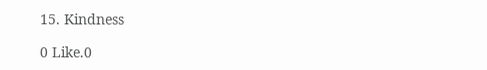15. Kindness

0 Like.0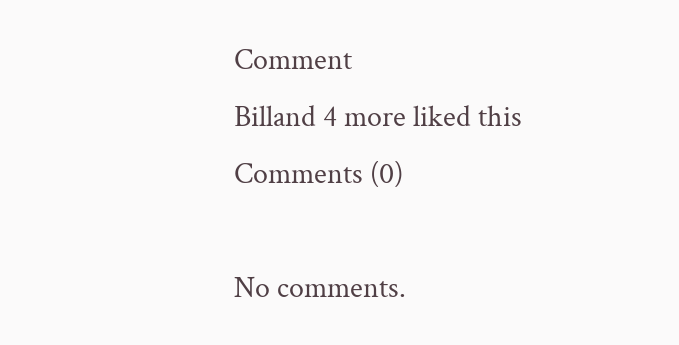Comment
Billand 4 more liked this
Comments (0)

No comments.